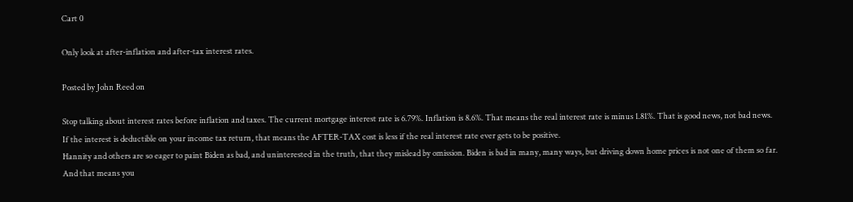Cart 0

Only look at after-inflation and after-tax interest rates.

Posted by John Reed on

Stop talking about interest rates before inflation and taxes. The current mortgage interest rate is 6.79%. Inflation is 8.6%. That means the real interest rate is minus 1.81%. That is good news, not bad news.
If the interest is deductible on your income tax return, that means the AFTER-TAX cost is less if the real interest rate ever gets to be positive.
Hannity and others are so eager to paint Biden as bad, and uninterested in the truth, that they mislead by omission. Biden is bad in many, many ways, but driving down home prices is not one of them so far.
And that means you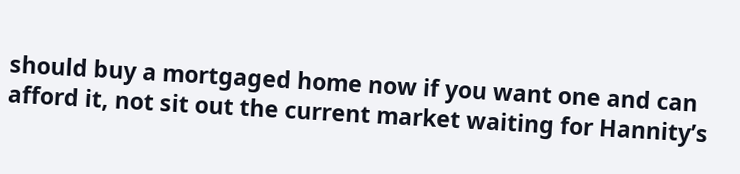should buy a mortgaged home now if you want one and can afford it, not sit out the current market waiting for Hannity’s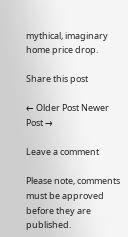mythical, imaginary home price drop.

Share this post

← Older Post Newer Post →

Leave a comment

Please note, comments must be approved before they are published.